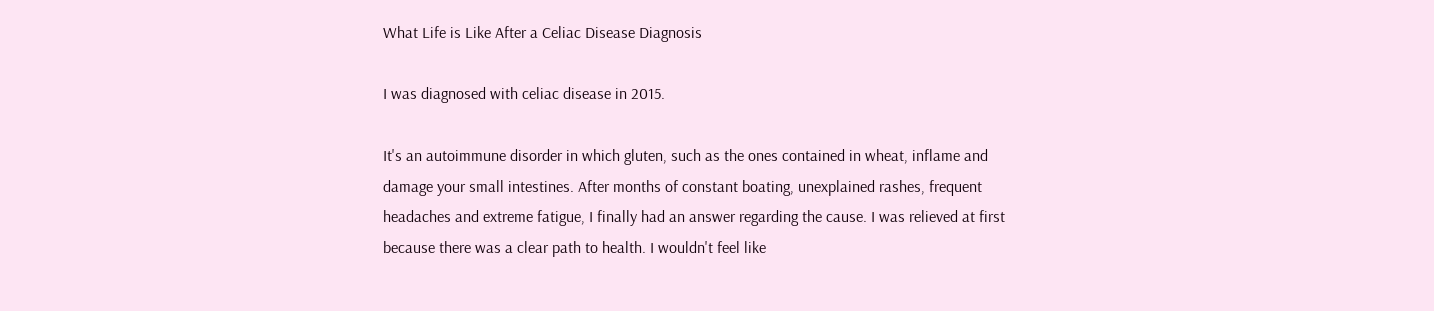What Life is Like After a Celiac Disease Diagnosis

I was diagnosed with celiac disease in 2015.

It's an autoimmune disorder in which gluten, such as the ones contained in wheat, inflame and damage your small intestines. After months of constant boating, unexplained rashes, frequent headaches and extreme fatigue, I finally had an answer regarding the cause. I was relieved at first because there was a clear path to health. I wouldn't feel like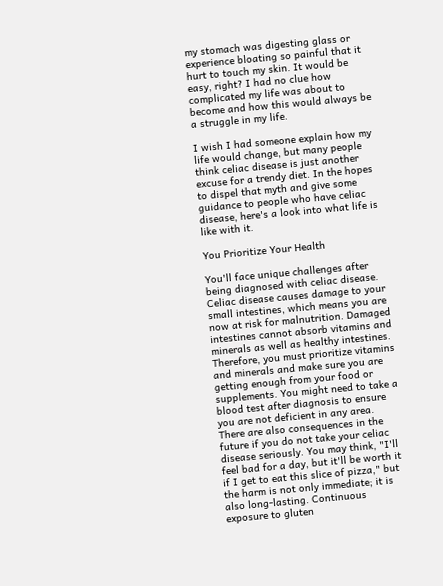my stomach was digesting glass or experience bloating so painful that it hurt to touch my skin. It would be easy, right? I had no clue how complicated my life was about to become and how this would always be a struggle in my life.

I wish I had someone explain how my life would change, but many people think celiac disease is just another excuse for a trendy diet. In the hopes to dispel that myth and give some guidance to people who have celiac disease, here's a look into what life is like with it.

You Prioritize Your Health

You'll face unique challenges after being diagnosed with celiac disease. Celiac disease causes damage to your small intestines, which means you are now at risk for malnutrition. Damaged intestines cannot absorb vitamins and minerals as well as healthy intestines. Therefore, you must prioritize vitamins and minerals and make sure you are getting enough from your food or supplements. You might need to take a blood test after diagnosis to ensure you are not deficient in any area. There are also consequences in the future if you do not take your celiac disease seriously. You may think, "I'll feel bad for a day, but it'll be worth it if I get to eat this slice of pizza," but the harm is not only immediate; it is also long-lasting. Continuous exposure to gluten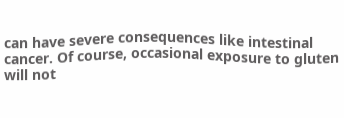can have severe consequences like intestinal cancer. Of course, occasional exposure to gluten will not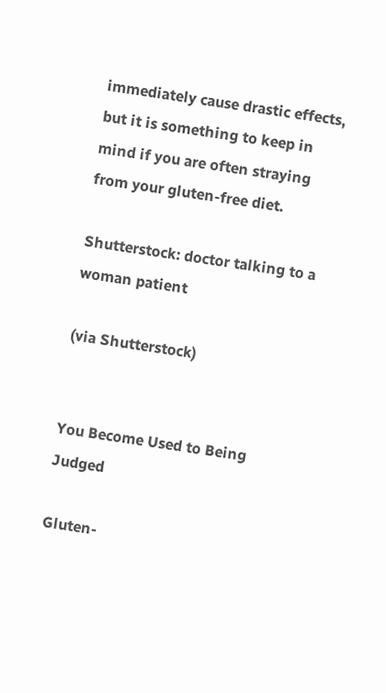immediately cause drastic effects, but it is something to keep in mind if you are often straying from your gluten-free diet.

Shutterstock: doctor talking to a woman patient

(via Shutterstock)


You Become Used to Being Judged

Gluten-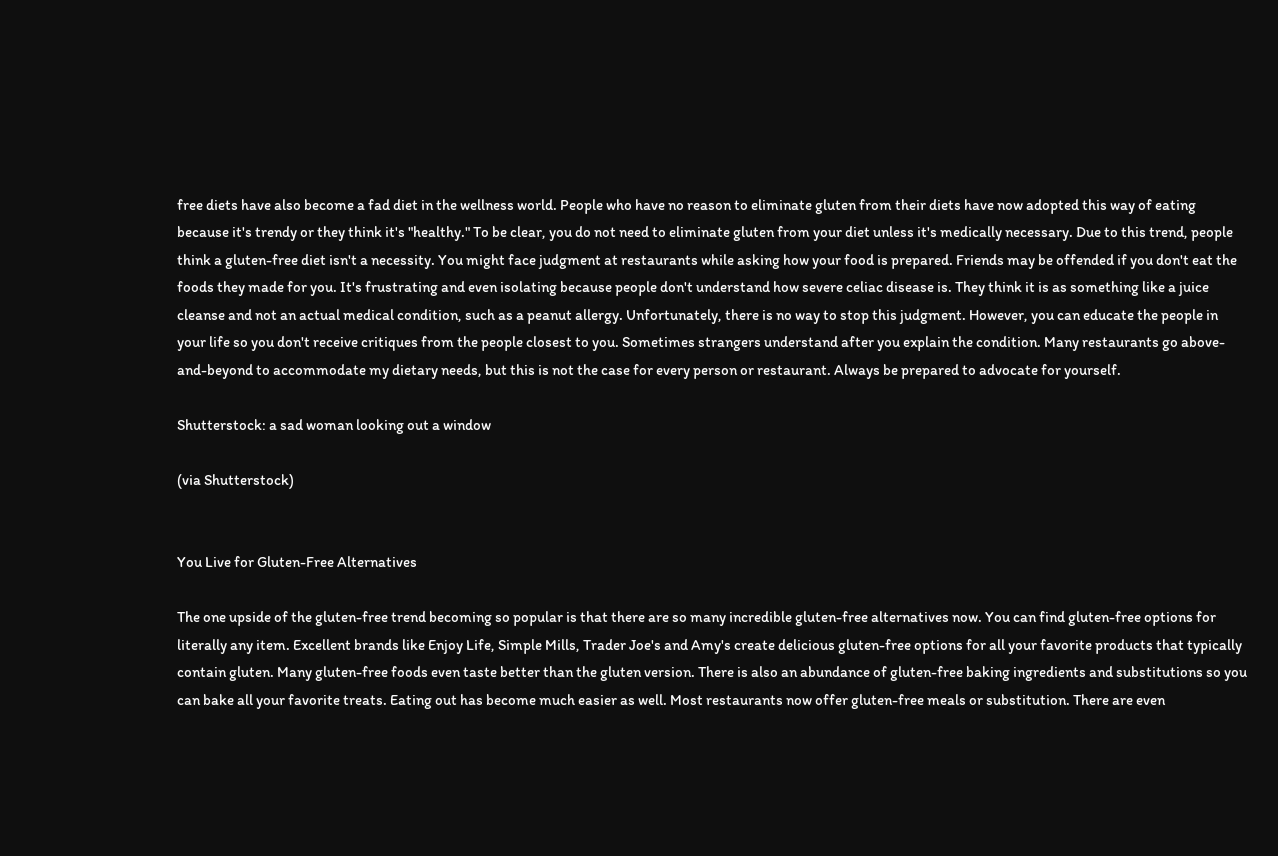free diets have also become a fad diet in the wellness world. People who have no reason to eliminate gluten from their diets have now adopted this way of eating because it's trendy or they think it's "healthy." To be clear, you do not need to eliminate gluten from your diet unless it's medically necessary. Due to this trend, people think a gluten-free diet isn't a necessity. You might face judgment at restaurants while asking how your food is prepared. Friends may be offended if you don't eat the foods they made for you. It's frustrating and even isolating because people don't understand how severe celiac disease is. They think it is as something like a juice cleanse and not an actual medical condition, such as a peanut allergy. Unfortunately, there is no way to stop this judgment. However, you can educate the people in your life so you don't receive critiques from the people closest to you. Sometimes strangers understand after you explain the condition. Many restaurants go above-and-beyond to accommodate my dietary needs, but this is not the case for every person or restaurant. Always be prepared to advocate for yourself.

Shutterstock: a sad woman looking out a window

(via Shutterstock)


You Live for Gluten-Free Alternatives

The one upside of the gluten-free trend becoming so popular is that there are so many incredible gluten-free alternatives now. You can find gluten-free options for literally any item. Excellent brands like Enjoy Life, Simple Mills, Trader Joe's and Amy's create delicious gluten-free options for all your favorite products that typically contain gluten. Many gluten-free foods even taste better than the gluten version. There is also an abundance of gluten-free baking ingredients and substitutions so you can bake all your favorite treats. Eating out has become much easier as well. Most restaurants now offer gluten-free meals or substitution. There are even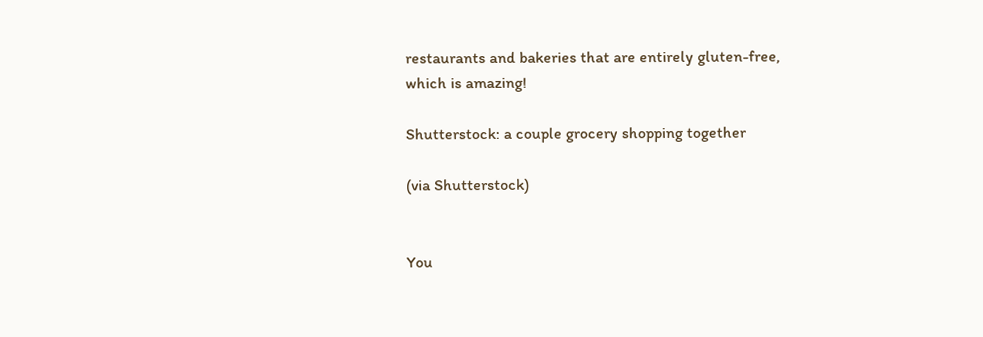restaurants and bakeries that are entirely gluten-free, which is amazing!

Shutterstock: a couple grocery shopping together

(via Shutterstock)


You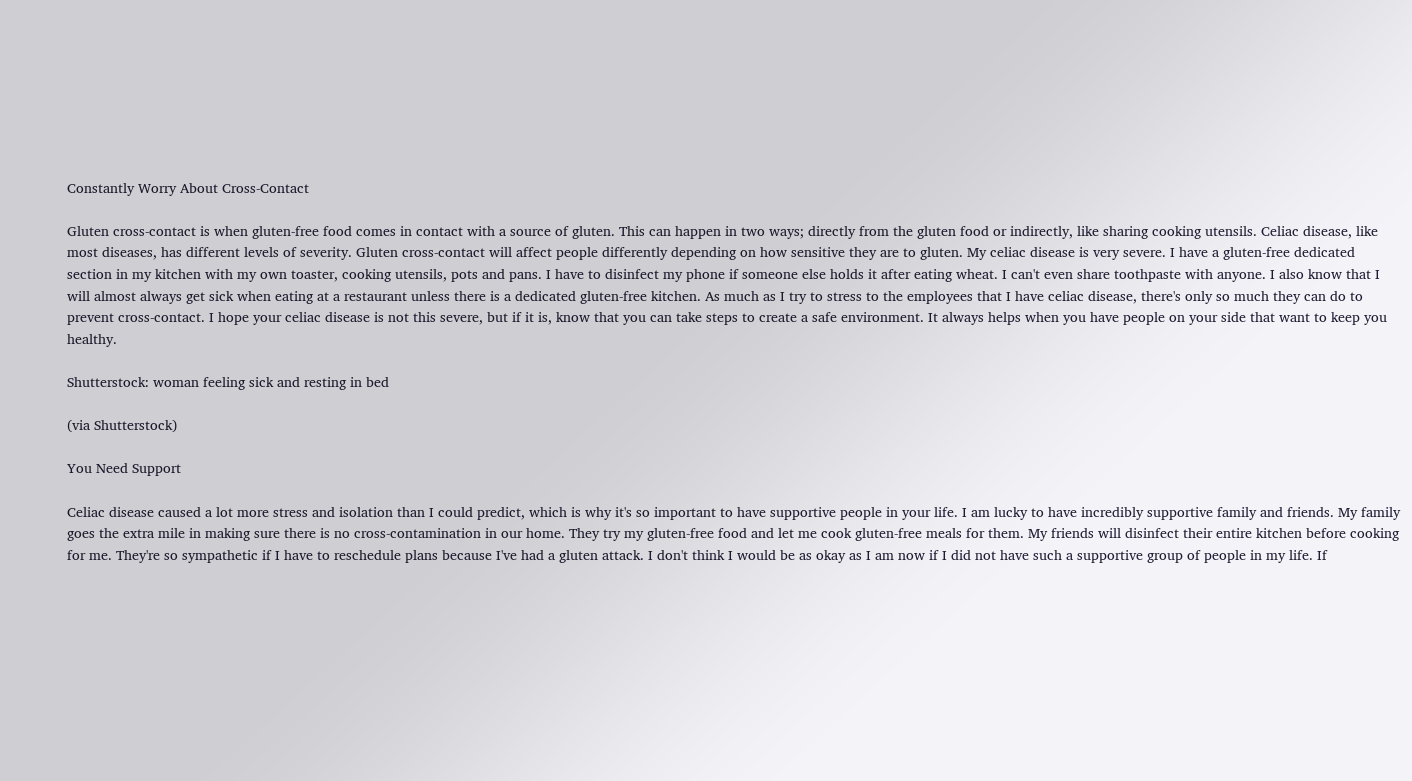Constantly Worry About Cross-Contact

Gluten cross-contact is when gluten-free food comes in contact with a source of gluten. This can happen in two ways; directly from the gluten food or indirectly, like sharing cooking utensils. Celiac disease, like most diseases, has different levels of severity. Gluten cross-contact will affect people differently depending on how sensitive they are to gluten. My celiac disease is very severe. I have a gluten-free dedicated section in my kitchen with my own toaster, cooking utensils, pots and pans. I have to disinfect my phone if someone else holds it after eating wheat. I can't even share toothpaste with anyone. I also know that I will almost always get sick when eating at a restaurant unless there is a dedicated gluten-free kitchen. As much as I try to stress to the employees that I have celiac disease, there's only so much they can do to prevent cross-contact. I hope your celiac disease is not this severe, but if it is, know that you can take steps to create a safe environment. It always helps when you have people on your side that want to keep you healthy.

Shutterstock: woman feeling sick and resting in bed

(via Shutterstock)

You Need Support

Celiac disease caused a lot more stress and isolation than I could predict, which is why it's so important to have supportive people in your life. I am lucky to have incredibly supportive family and friends. My family goes the extra mile in making sure there is no cross-contamination in our home. They try my gluten-free food and let me cook gluten-free meals for them. My friends will disinfect their entire kitchen before cooking for me. They're so sympathetic if I have to reschedule plans because I've had a gluten attack. I don't think I would be as okay as I am now if I did not have such a supportive group of people in my life. If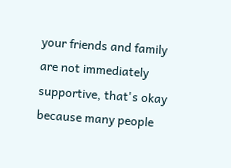your friends and family are not immediately supportive, that's okay because many people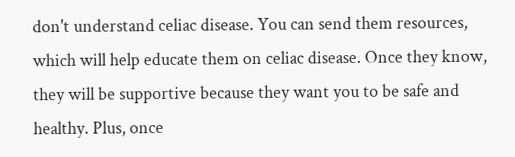don't understand celiac disease. You can send them resources, which will help educate them on celiac disease. Once they know, they will be supportive because they want you to be safe and healthy. Plus, once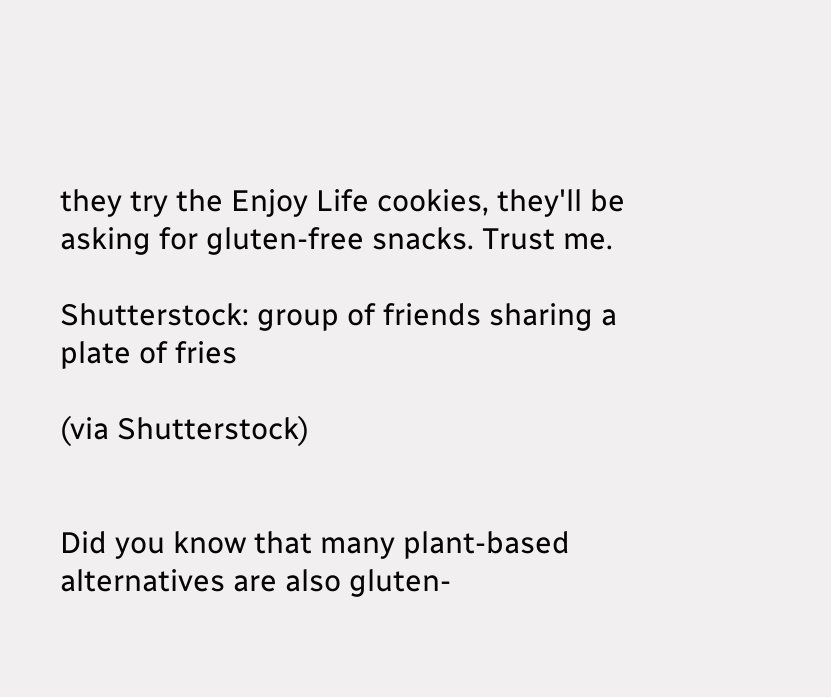they try the Enjoy Life cookies, they'll be asking for gluten-free snacks. Trust me.

Shutterstock: group of friends sharing a plate of fries

(via Shutterstock)


Did you know that many plant-based alternatives are also gluten-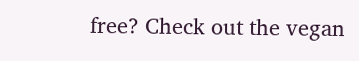free? Check out the vegan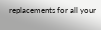replacements for all your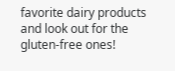favorite dairy products and look out for the gluten-free ones!